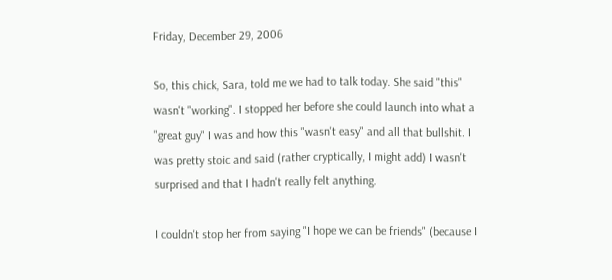Friday, December 29, 2006

So, this chick, Sara, told me we had to talk today. She said "this" wasn't "working". I stopped her before she could launch into what a "great guy" I was and how this "wasn't easy" and all that bullshit. I was pretty stoic and said (rather cryptically, I might add) I wasn't surprised and that I hadn't really felt anything.

I couldn't stop her from saying "I hope we can be friends" (because I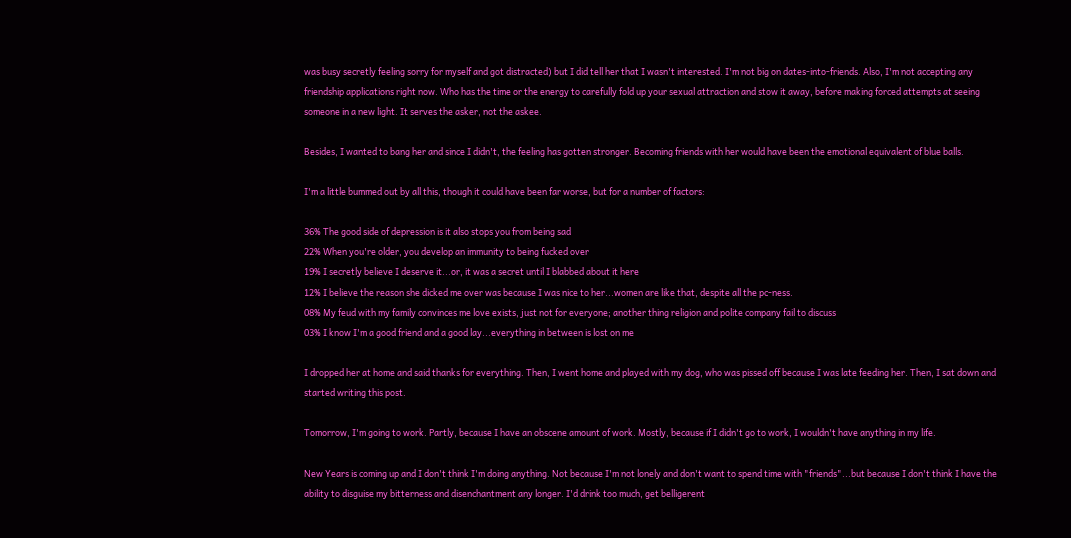was busy secretly feeling sorry for myself and got distracted) but I did tell her that I wasn't interested. I'm not big on dates-into-friends. Also, I'm not accepting any friendship applications right now. Who has the time or the energy to carefully fold up your sexual attraction and stow it away, before making forced attempts at seeing someone in a new light. It serves the asker, not the askee.

Besides, I wanted to bang her and since I didn't, the feeling has gotten stronger. Becoming friends with her would have been the emotional equivalent of blue balls.

I'm a little bummed out by all this, though it could have been far worse, but for a number of factors:

36% The good side of depression is it also stops you from being sad
22% When you're older, you develop an immunity to being fucked over
19% I secretly believe I deserve it...or, it was a secret until I blabbed about it here
12% I believe the reason she dicked me over was because I was nice to her...women are like that, despite all the pc-ness.
08% My feud with my family convinces me love exists, just not for everyone; another thing religion and polite company fail to discuss
03% I know I'm a good friend and a good lay...everything in between is lost on me

I dropped her at home and said thanks for everything. Then, I went home and played with my dog, who was pissed off because I was late feeding her. Then, I sat down and started writing this post.

Tomorrow, I'm going to work. Partly, because I have an obscene amount of work. Mostly, because if I didn't go to work, I wouldn't have anything in my life.

New Years is coming up and I don't think I'm doing anything. Not because I'm not lonely and don't want to spend time with "friends"...but because I don't think I have the ability to disguise my bitterness and disenchantment any longer. I'd drink too much, get belligerent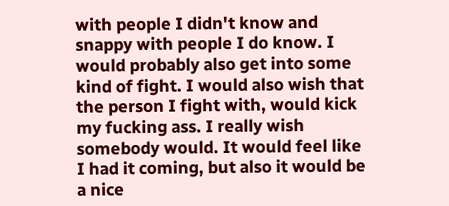with people I didn't know and snappy with people I do know. I would probably also get into some kind of fight. I would also wish that the person I fight with, would kick my fucking ass. I really wish somebody would. It would feel like I had it coming, but also it would be a nice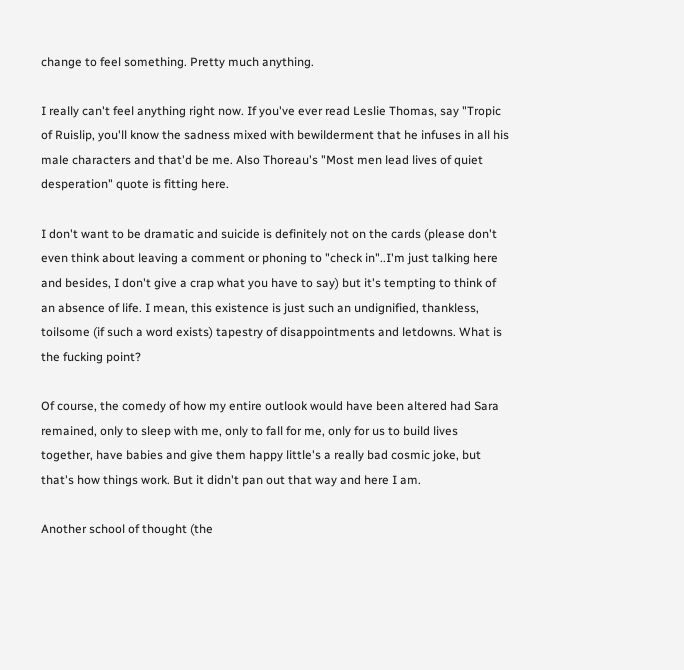change to feel something. Pretty much anything.

I really can't feel anything right now. If you've ever read Leslie Thomas, say "Tropic of Ruislip, you'll know the sadness mixed with bewilderment that he infuses in all his male characters and that'd be me. Also Thoreau's "Most men lead lives of quiet desperation" quote is fitting here.

I don't want to be dramatic and suicide is definitely not on the cards (please don't even think about leaving a comment or phoning to "check in"..I'm just talking here and besides, I don't give a crap what you have to say) but it's tempting to think of an absence of life. I mean, this existence is just such an undignified, thankless, toilsome (if such a word exists) tapestry of disappointments and letdowns. What is the fucking point?

Of course, the comedy of how my entire outlook would have been altered had Sara remained, only to sleep with me, only to fall for me, only for us to build lives together, have babies and give them happy little's a really bad cosmic joke, but that's how things work. But it didn't pan out that way and here I am.

Another school of thought (the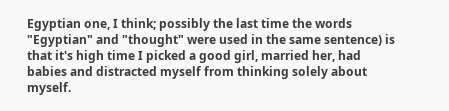Egyptian one, I think; possibly the last time the words "Egyptian" and "thought" were used in the same sentence) is that it's high time I picked a good girl, married her, had babies and distracted myself from thinking solely about myself.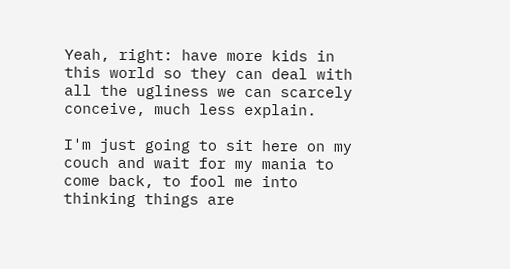Yeah, right: have more kids in this world so they can deal with all the ugliness we can scarcely conceive, much less explain.

I'm just going to sit here on my couch and wait for my mania to come back, to fool me into thinking things are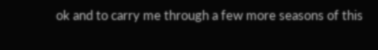ok and to carry me through a few more seasons of this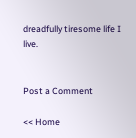dreadfully tiresome life I live.


Post a Comment

<< Home